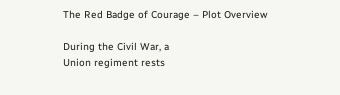The Red Badge of Courage – Plot Overview

During the Civil War, a
Union regiment rests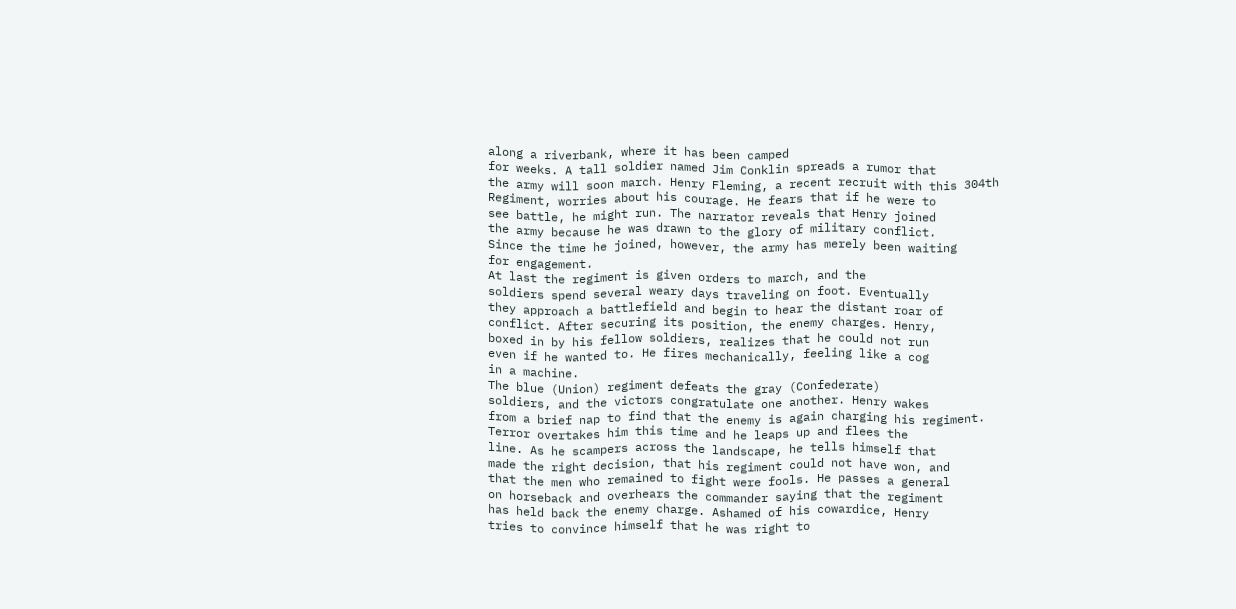along a riverbank, where it has been camped
for weeks. A tall soldier named Jim Conklin spreads a rumor that
the army will soon march. Henry Fleming, a recent recruit with this 304th
Regiment, worries about his courage. He fears that if he were to
see battle, he might run. The narrator reveals that Henry joined
the army because he was drawn to the glory of military conflict.
Since the time he joined, however, the army has merely been waiting
for engagement.
At last the regiment is given orders to march, and the
soldiers spend several weary days traveling on foot. Eventually
they approach a battlefield and begin to hear the distant roar of
conflict. After securing its position, the enemy charges. Henry,
boxed in by his fellow soldiers, realizes that he could not run
even if he wanted to. He fires mechanically, feeling like a cog
in a machine.
The blue (Union) regiment defeats the gray (Confederate)
soldiers, and the victors congratulate one another. Henry wakes
from a brief nap to find that the enemy is again charging his regiment.
Terror overtakes him this time and he leaps up and flees the
line. As he scampers across the landscape, he tells himself that
made the right decision, that his regiment could not have won, and
that the men who remained to fight were fools. He passes a general
on horseback and overhears the commander saying that the regiment
has held back the enemy charge. Ashamed of his cowardice, Henry
tries to convince himself that he was right to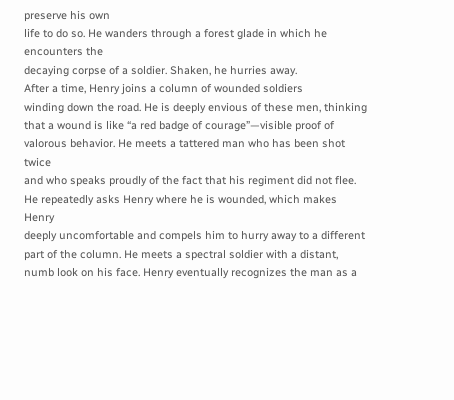preserve his own
life to do so. He wanders through a forest glade in which he encounters the
decaying corpse of a soldier. Shaken, he hurries away.
After a time, Henry joins a column of wounded soldiers
winding down the road. He is deeply envious of these men, thinking
that a wound is like “a red badge of courage”—visible proof of
valorous behavior. He meets a tattered man who has been shot twice
and who speaks proudly of the fact that his regiment did not flee.
He repeatedly asks Henry where he is wounded, which makes Henry
deeply uncomfortable and compels him to hurry away to a different
part of the column. He meets a spectral soldier with a distant,
numb look on his face. Henry eventually recognizes the man as a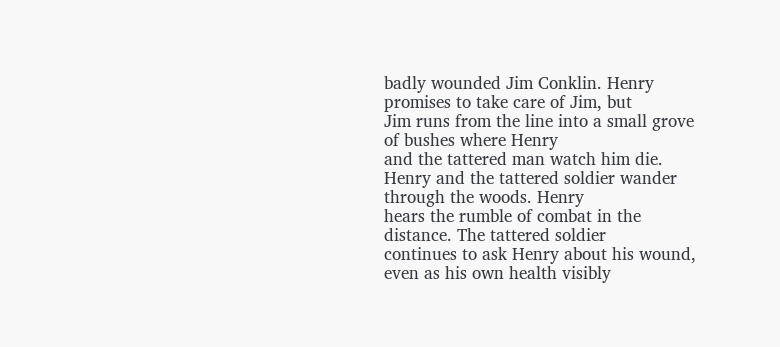badly wounded Jim Conklin. Henry promises to take care of Jim, but
Jim runs from the line into a small grove of bushes where Henry
and the tattered man watch him die.
Henry and the tattered soldier wander through the woods. Henry
hears the rumble of combat in the distance. The tattered soldier
continues to ask Henry about his wound, even as his own health visibly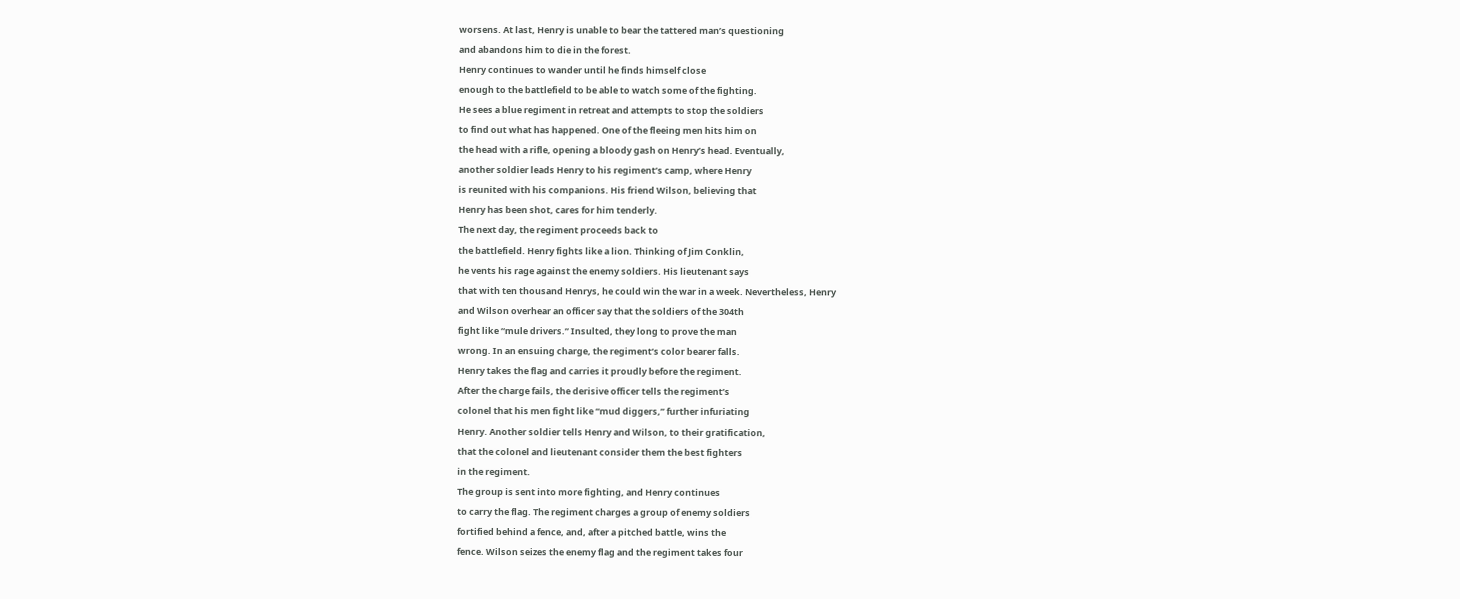worsens. At last, Henry is unable to bear the tattered man’s questioning
and abandons him to die in the forest.
Henry continues to wander until he finds himself close
enough to the battlefield to be able to watch some of the fighting.
He sees a blue regiment in retreat and attempts to stop the soldiers
to find out what has happened. One of the fleeing men hits him on
the head with a rifle, opening a bloody gash on Henry’s head. Eventually,
another soldier leads Henry to his regiment’s camp, where Henry
is reunited with his companions. His friend Wilson, believing that
Henry has been shot, cares for him tenderly.
The next day, the regiment proceeds back to
the battlefield. Henry fights like a lion. Thinking of Jim Conklin,
he vents his rage against the enemy soldiers. His lieutenant says
that with ten thousand Henrys, he could win the war in a week. Nevertheless, Henry
and Wilson overhear an officer say that the soldiers of the 304th
fight like “mule drivers.” Insulted, they long to prove the man
wrong. In an ensuing charge, the regiment’s color bearer falls.
Henry takes the flag and carries it proudly before the regiment.
After the charge fails, the derisive officer tells the regiment’s
colonel that his men fight like “mud diggers,” further infuriating
Henry. Another soldier tells Henry and Wilson, to their gratification,
that the colonel and lieutenant consider them the best fighters
in the regiment.
The group is sent into more fighting, and Henry continues
to carry the flag. The regiment charges a group of enemy soldiers
fortified behind a fence, and, after a pitched battle, wins the
fence. Wilson seizes the enemy flag and the regiment takes four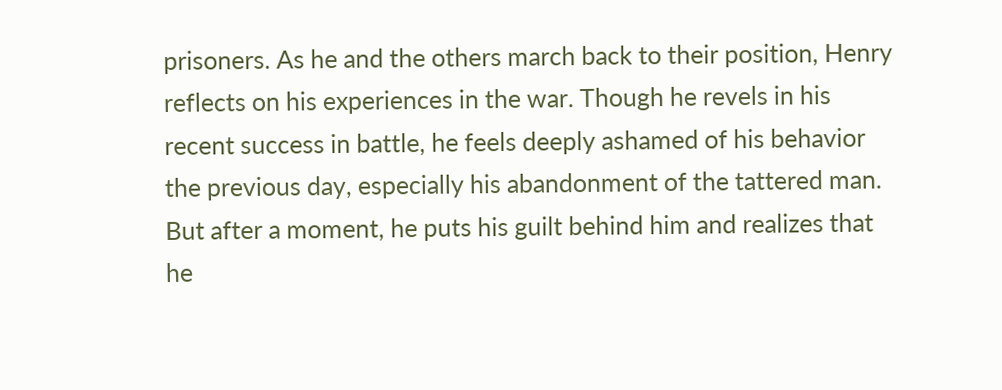prisoners. As he and the others march back to their position, Henry
reflects on his experiences in the war. Though he revels in his
recent success in battle, he feels deeply ashamed of his behavior
the previous day, especially his abandonment of the tattered man.
But after a moment, he puts his guilt behind him and realizes that
he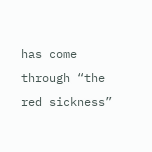has come through “the red sickness”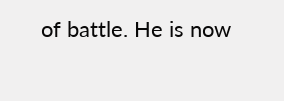of battle. He is now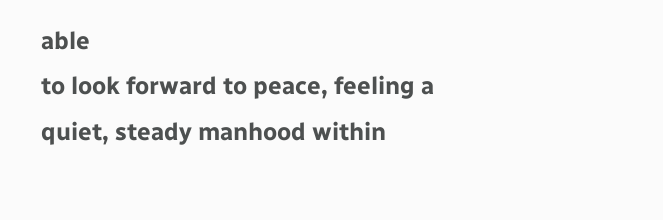able
to look forward to peace, feeling a quiet, steady manhood within